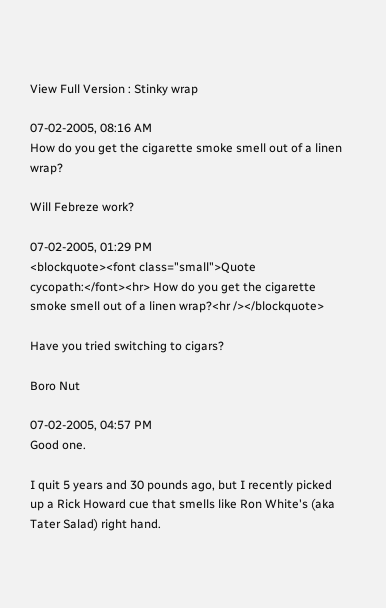View Full Version : Stinky wrap

07-02-2005, 08:16 AM
How do you get the cigarette smoke smell out of a linen wrap?

Will Febreze work?

07-02-2005, 01:29 PM
<blockquote><font class="small">Quote cycopath:</font><hr> How do you get the cigarette smoke smell out of a linen wrap?<hr /></blockquote>

Have you tried switching to cigars?

Boro Nut

07-02-2005, 04:57 PM
Good one.

I quit 5 years and 30 pounds ago, but I recently picked up a Rick Howard cue that smells like Ron White's (aka Tater Salad) right hand.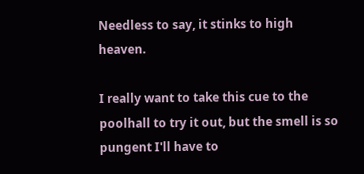Needless to say, it stinks to high heaven.

I really want to take this cue to the poolhall to try it out, but the smell is so pungent I'll have to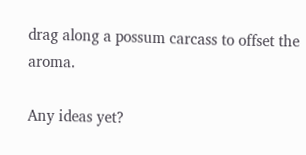drag along a possum carcass to offset the aroma.

Any ideas yet?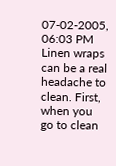07-02-2005, 06:03 PM
Linen wraps can be a real headache to clean. First, when you go to clean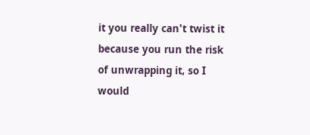it you really can't twist it because you run the risk of unwrapping it, so I would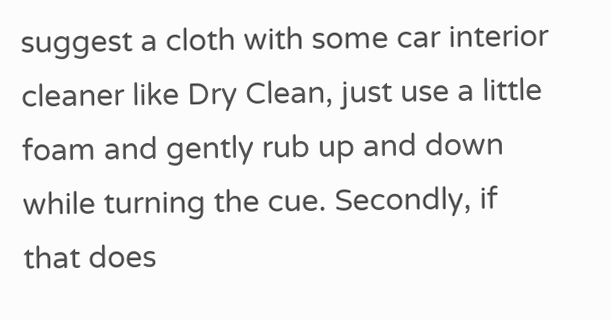suggest a cloth with some car interior cleaner like Dry Clean, just use a little foam and gently rub up and down while turning the cue. Secondly, if that does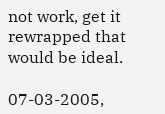not work, get it rewrapped that would be ideal.

07-03-2005,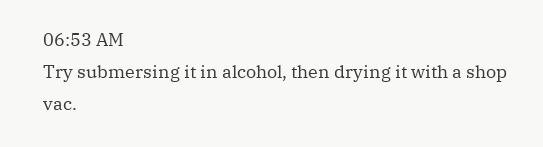06:53 AM
Try submersing it in alcohol, then drying it with a shop vac.